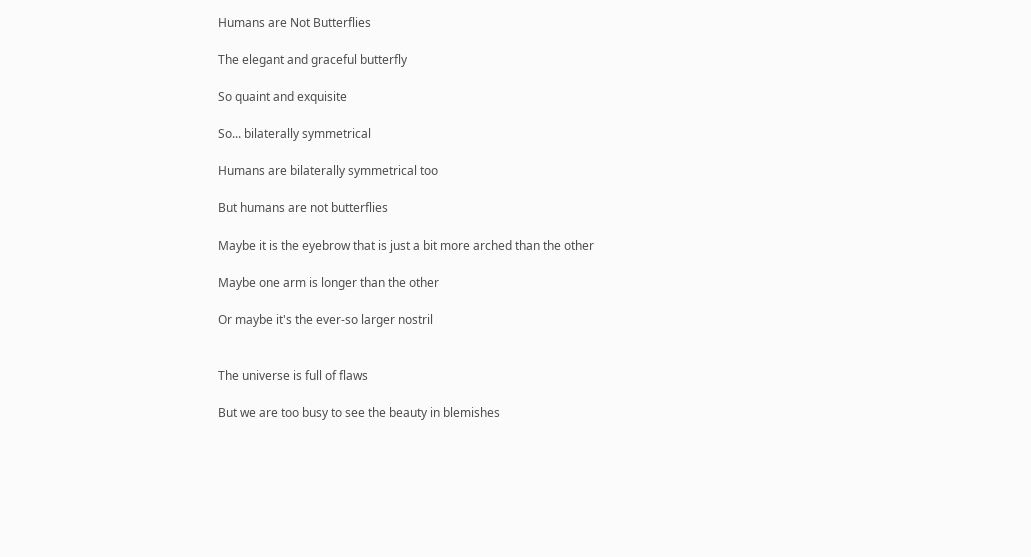Humans are Not Butterflies

The elegant and graceful butterfly

So quaint and exquisite

So... bilaterally symmetrical

Humans are bilaterally symmetrical too

But humans are not butterflies

Maybe it is the eyebrow that is just a bit more arched than the other

Maybe one arm is longer than the other

Or maybe it's the ever-so larger nostril


The universe is full of flaws

But we are too busy to see the beauty in blemishes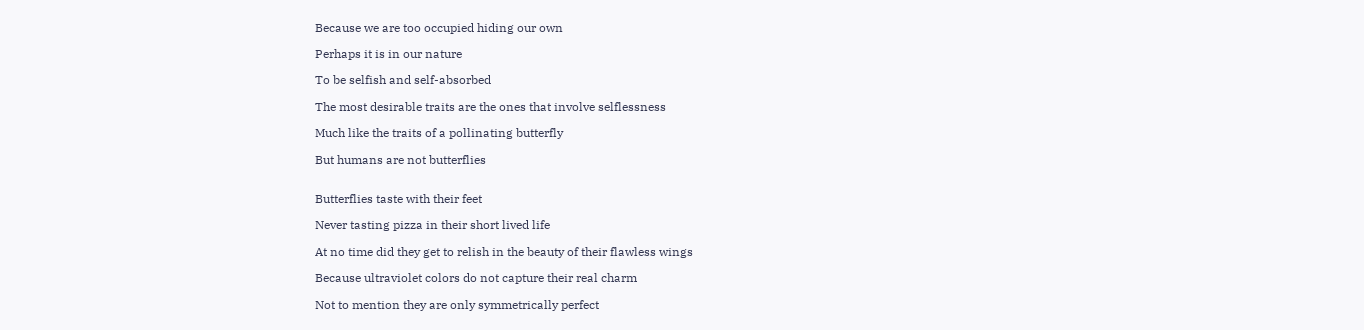Because we are too occupied hiding our own

Perhaps it is in our nature

To be selfish and self-absorbed

The most desirable traits are the ones that involve selflessness

Much like the traits of a pollinating butterfly

But humans are not butterflies


Butterflies taste with their feet

Never tasting pizza in their short lived life

At no time did they get to relish in the beauty of their flawless wings

Because ultraviolet colors do not capture their real charm

Not to mention they are only symmetrically perfect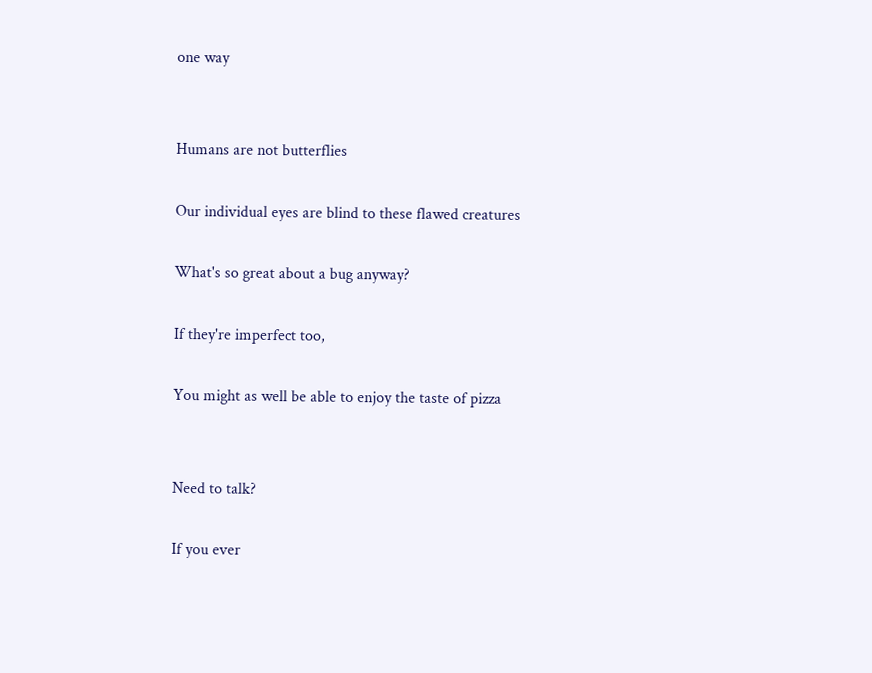one way


Humans are not butterflies

Our individual eyes are blind to these flawed creatures

What's so great about a bug anyway?

If they're imperfect too,

You might as well be able to enjoy the taste of pizza


Need to talk?

If you ever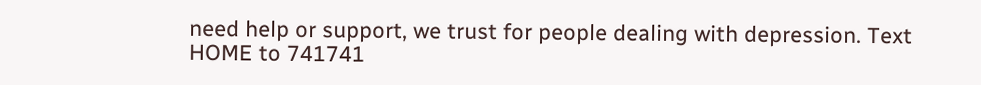need help or support, we trust for people dealing with depression. Text HOME to 741741